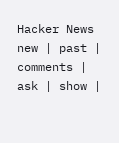Hacker News new | past | comments | ask | show |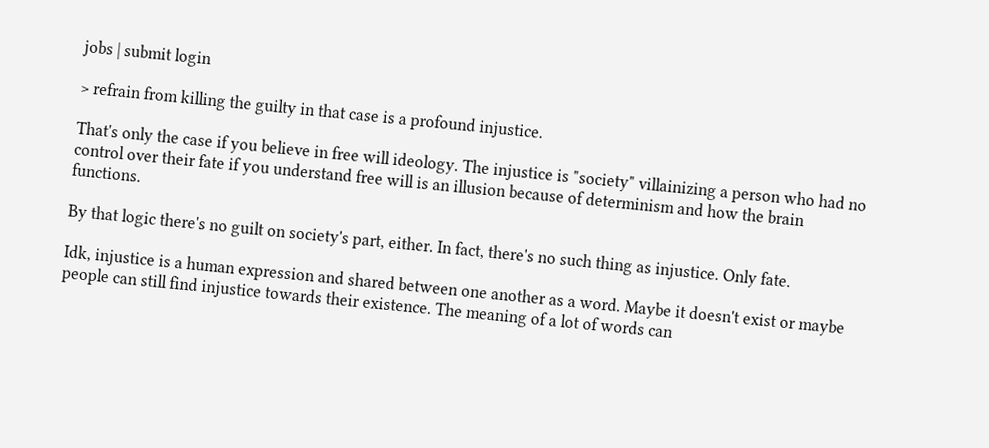jobs | submit login

> refrain from killing the guilty in that case is a profound injustice.

That's only the case if you believe in free will ideology. The injustice is "society" villainizing a person who had no control over their fate if you understand free will is an illusion because of determinism and how the brain functions.

By that logic there's no guilt on society's part, either. In fact, there's no such thing as injustice. Only fate.

Idk, injustice is a human expression and shared between one another as a word. Maybe it doesn't exist or maybe people can still find injustice towards their existence. The meaning of a lot of words can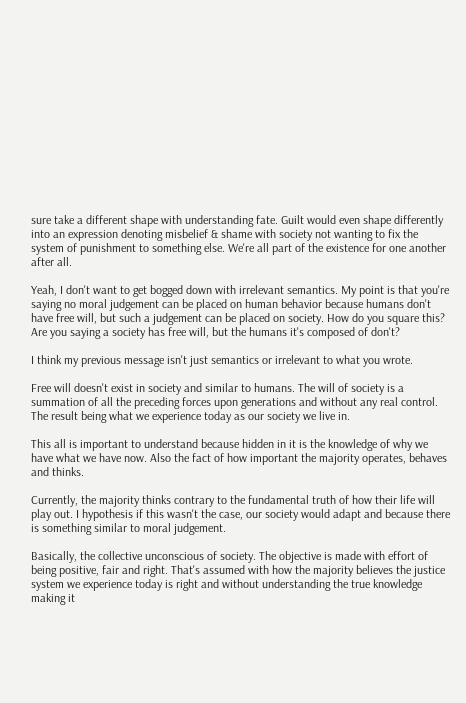sure take a different shape with understanding fate. Guilt would even shape differently into an expression denoting misbelief & shame with society not wanting to fix the system of punishment to something else. We're all part of the existence for one another after all.

Yeah, I don't want to get bogged down with irrelevant semantics. My point is that you're saying no moral judgement can be placed on human behavior because humans don't have free will, but such a judgement can be placed on society. How do you square this? Are you saying a society has free will, but the humans it's composed of don't?

I think my previous message isn't just semantics or irrelevant to what you wrote.

Free will doesn't exist in society and similar to humans. The will of society is a summation of all the preceding forces upon generations and without any real control. The result being what we experience today as our society we live in.

This all is important to understand because hidden in it is the knowledge of why we have what we have now. Also the fact of how important the majority operates, behaves and thinks.

Currently, the majority thinks contrary to the fundamental truth of how their life will play out. I hypothesis if this wasn't the case, our society would adapt and because there is something similar to moral judgement.

Basically, the collective unconscious of society. The objective is made with effort of being positive, fair and right. That's assumed with how the majority believes the justice system we experience today is right and without understanding the true knowledge making it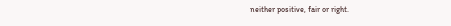neither positive, fair or right.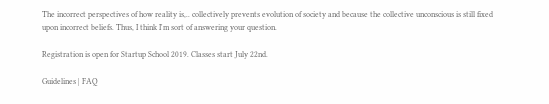The incorrect perspectives of how reality is,.. collectively prevents evolution of society and because the collective unconscious is still fixed upon incorrect beliefs. Thus, I think I'm sort of answering your question.

Registration is open for Startup School 2019. Classes start July 22nd.

Guidelines | FAQ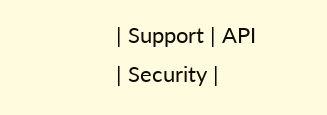| Support | API | Security |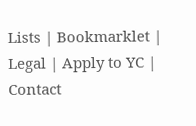Lists | Bookmarklet | Legal | Apply to YC | Contact